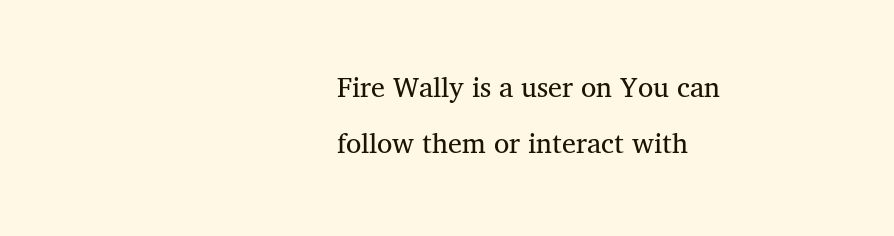Fire Wally is a user on You can follow them or interact with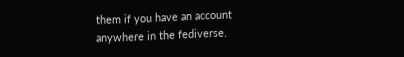them if you have an account anywhere in the fediverse.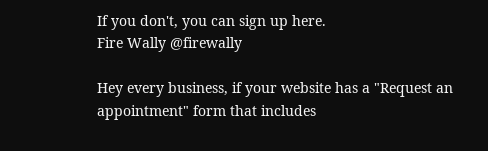If you don't, you can sign up here.
Fire Wally @firewally

Hey every business, if your website has a "Request an appointment" form that includes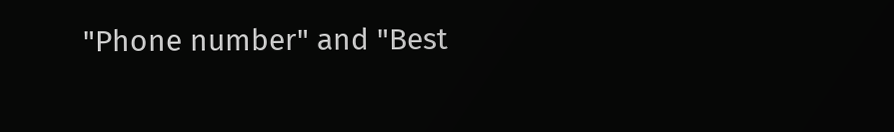"Phone number" and "Best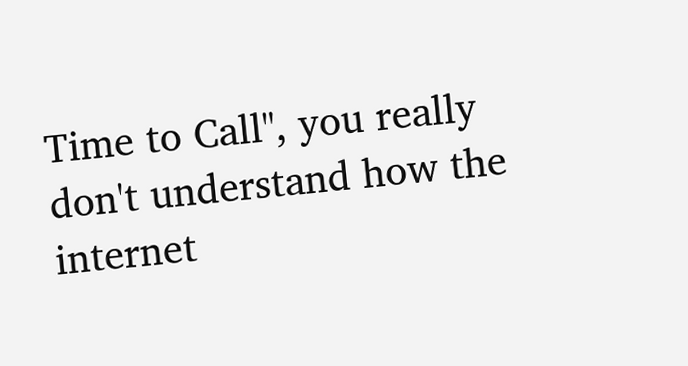Time to Call", you really don't understand how the internet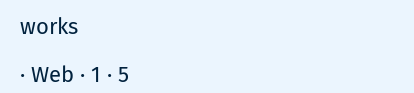works

· Web · 1 · 5